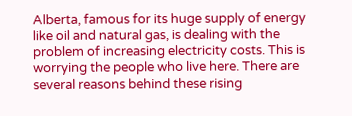Alberta, famous for its huge supply of energy like oil and natural gas, is dealing with the problem of increasing electricity costs. This is worrying the people who live here. There are several reasons behind these rising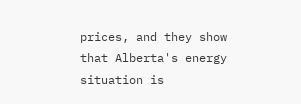prices, and they show that Alberta's energy situation is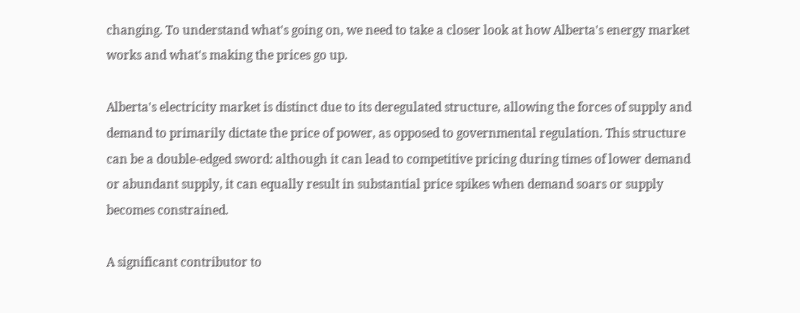changing. To understand what's going on, we need to take a closer look at how Alberta's energy market works and what's making the prices go up.

Alberta's electricity market is distinct due to its deregulated structure, allowing the forces of supply and demand to primarily dictate the price of power, as opposed to governmental regulation. This structure can be a double-edged sword: although it can lead to competitive pricing during times of lower demand or abundant supply, it can equally result in substantial price spikes when demand soars or supply becomes constrained.

A significant contributor to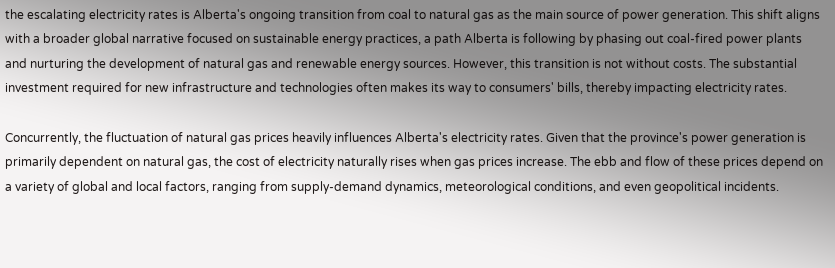the escalating electricity rates is Alberta's ongoing transition from coal to natural gas as the main source of power generation. This shift aligns with a broader global narrative focused on sustainable energy practices, a path Alberta is following by phasing out coal-fired power plants and nurturing the development of natural gas and renewable energy sources. However, this transition is not without costs. The substantial investment required for new infrastructure and technologies often makes its way to consumers' bills, thereby impacting electricity rates.

Concurrently, the fluctuation of natural gas prices heavily influences Alberta's electricity rates. Given that the province's power generation is primarily dependent on natural gas, the cost of electricity naturally rises when gas prices increase. The ebb and flow of these prices depend on a variety of global and local factors, ranging from supply-demand dynamics, meteorological conditions, and even geopolitical incidents.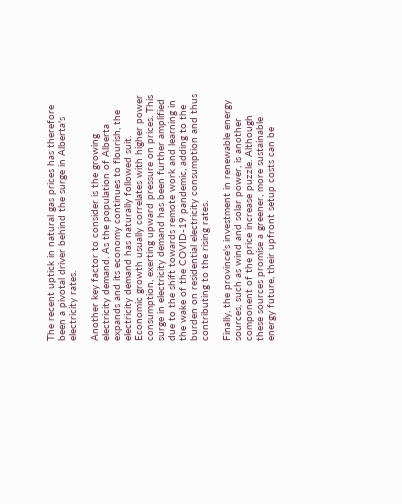The recent uptick in natural gas prices has therefore been a pivotal driver behind the surge in Alberta's electricity rates.

Another key factor to consider is the growing electricity demand. As the population of Alberta expands and its economy continues to flourish, the electricity demand has naturally followed suit. Economic growth usually correlates with higher power consumption, exerting upward pressure on prices. This surge in electricity demand has been further amplified due to the shift towards remote work and learning in the wake of the COVID-19 pandemic, adding to the burden on residential electricity consumption and thus contributing to the rising rates.

Finally, the province's investment in renewable energy sources, such as wind and solar power, is another component of the price increase puzzle. Although these sources promise a greener, more sustainable energy future, their upfront setup costs can be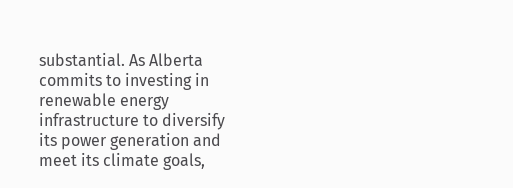substantial. As Alberta commits to investing in renewable energy infrastructure to diversify its power generation and meet its climate goals,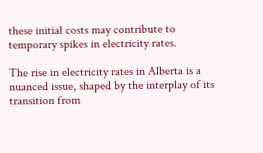these initial costs may contribute to temporary spikes in electricity rates.

The rise in electricity rates in Alberta is a nuanced issue, shaped by the interplay of its transition from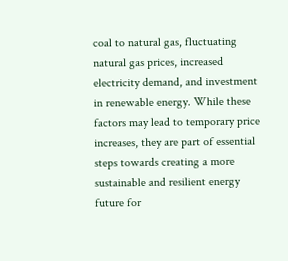coal to natural gas, fluctuating natural gas prices, increased electricity demand, and investment in renewable energy. While these factors may lead to temporary price increases, they are part of essential steps towards creating a more sustainable and resilient energy future for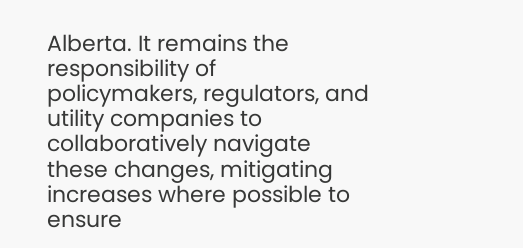Alberta. It remains the responsibility of policymakers, regulators, and utility companies to collaboratively navigate these changes, mitigating increases where possible to ensure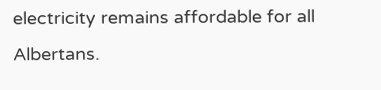electricity remains affordable for all Albertans.